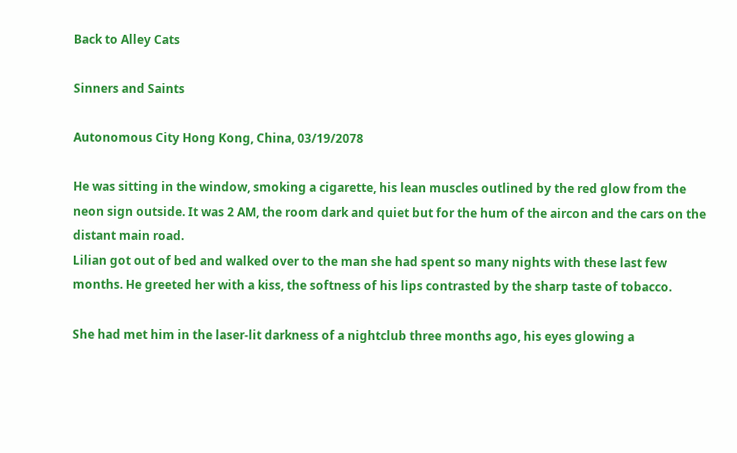Back to Alley Cats

Sinners and Saints

Autonomous City Hong Kong, China, 03/19/2078

He was sitting in the window, smoking a cigarette, his lean muscles outlined by the red glow from the neon sign outside. It was 2 AM, the room dark and quiet but for the hum of the aircon and the cars on the distant main road.
Lilian got out of bed and walked over to the man she had spent so many nights with these last few months. He greeted her with a kiss, the softness of his lips contrasted by the sharp taste of tobacco.

She had met him in the laser-lit darkness of a nightclub three months ago, his eyes glowing a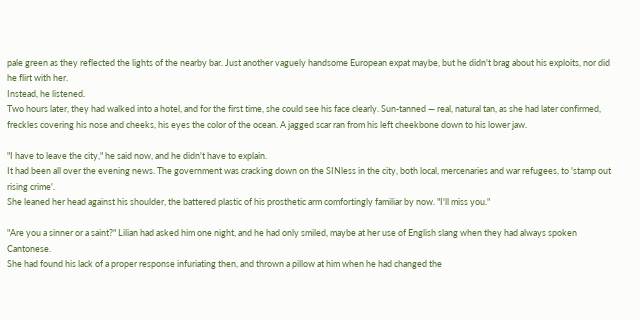pale green as they reflected the lights of the nearby bar. Just another vaguely handsome European expat maybe, but he didn't brag about his exploits, nor did he flirt with her.
Instead, he listened.
Two hours later, they had walked into a hotel, and for the first time, she could see his face clearly. Sun-tanned — real, natural tan, as she had later confirmed, freckles covering his nose and cheeks, his eyes the color of the ocean. A jagged scar ran from his left cheekbone down to his lower jaw.

"I have to leave the city," he said now, and he didn't have to explain.
It had been all over the evening news. The government was cracking down on the SINless in the city, both local, mercenaries and war refugees, to 'stamp out rising crime'.
She leaned her head against his shoulder, the battered plastic of his prosthetic arm comfortingly familiar by now. "I'll miss you."

"Are you a sinner or a saint?" Lilian had asked him one night, and he had only smiled, maybe at her use of English slang when they had always spoken Cantonese.
She had found his lack of a proper response infuriating then, and thrown a pillow at him when he had changed the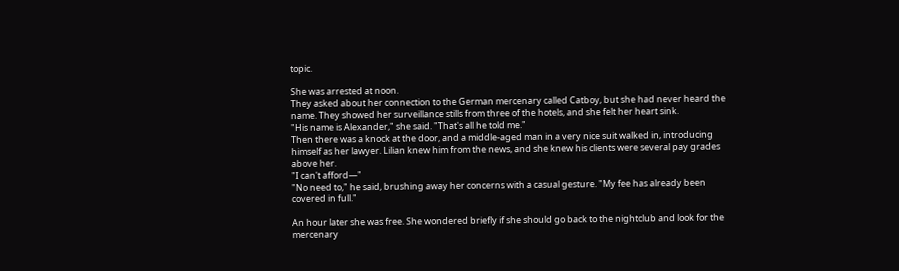topic.

She was arrested at noon.
They asked about her connection to the German mercenary called Catboy, but she had never heard the name. They showed her surveillance stills from three of the hotels, and she felt her heart sink.
"His name is Alexander," she said. "That's all he told me."
Then there was a knock at the door, and a middle-aged man in a very nice suit walked in, introducing himself as her lawyer. Lilian knew him from the news, and she knew his clients were several pay grades above her.
"I can't afford—"
"No need to," he said, brushing away her concerns with a casual gesture. "My fee has already been covered in full."

An hour later she was free. She wondered briefly if she should go back to the nightclub and look for the mercenary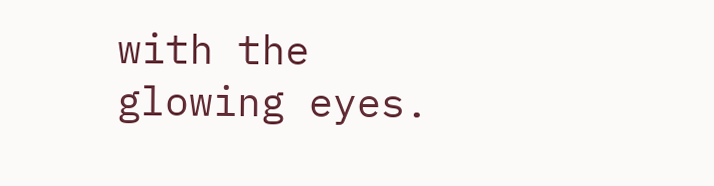with the glowing eyes.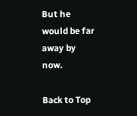But he would be far away by now.

Back to Top